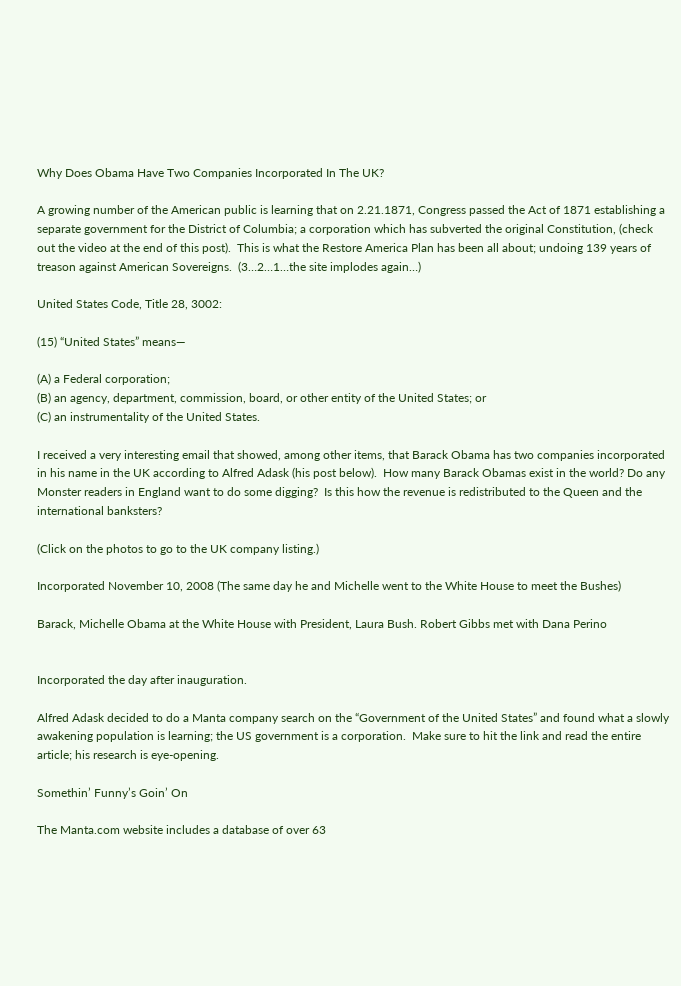Why Does Obama Have Two Companies Incorporated In The UK?

A growing number of the American public is learning that on 2.21.1871, Congress passed the Act of 1871 establishing a separate government for the District of Columbia; a corporation which has subverted the original Constitution, (check out the video at the end of this post).  This is what the Restore America Plan has been all about; undoing 139 years of treason against American Sovereigns.  (3…2…1…the site implodes again…)

United States Code, Title 28, 3002:

(15) “United States” means—

(A) a Federal corporation;
(B) an agency, department, commission, board, or other entity of the United States; or
(C) an instrumentality of the United States.

I received a very interesting email that showed, among other items, that Barack Obama has two companies incorporated in his name in the UK according to Alfred Adask (his post below).  How many Barack Obamas exist in the world? Do any Monster readers in England want to do some digging?  Is this how the revenue is redistributed to the Queen and the international banksters?

(Click on the photos to go to the UK company listing.)

Incorporated November 10, 2008 (The same day he and Michelle went to the White House to meet the Bushes)

Barack, Michelle Obama at the White House with President, Laura Bush. Robert Gibbs met with Dana Perino


Incorporated the day after inauguration.

Alfred Adask decided to do a Manta company search on the “Government of the United States” and found what a slowly awakening population is learning; the US government is a corporation.  Make sure to hit the link and read the entire article; his research is eye-opening.

Somethin’ Funny’s Goin’ On

The Manta.com website includes a database of over 63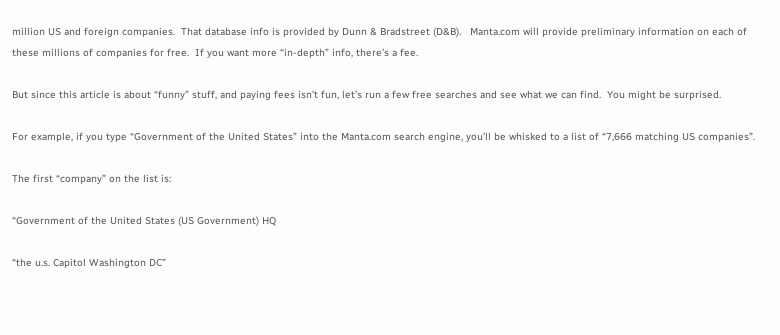million US and foreign companies.  That database info is provided by Dunn & Bradstreet (D&B).   Manta.com will provide preliminary information on each of these millions of companies for free.  If you want more “in-depth” info, there’s a fee.

But since this article is about “funny” stuff, and paying fees isn’t fun, let’s run a few free searches and see what we can find.  You might be surprised.

For example, if you type “Government of the United States” into the Manta.com search engine, you’ll be whisked to a list of “7,666 matching US companies”.

The first “company” on the list is:

“Government of the United States (US Government) HQ

“the u.s. Capitol Washington DC”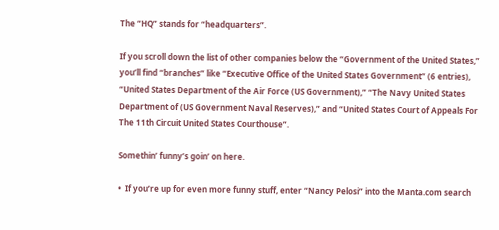The “HQ” stands for “headquarters”.

If you scroll down the list of other companies below the “Government of the United States,” you’ll find “branches” like “Executive Office of the United States Government” (6 entries), “United States Department of the Air Force (US Government),” “The Navy United States Department of (US Government Naval Reserves),” and “United States Court of Appeals For The 11th Circuit United States Courthouse”.

Somethin’ funny’s goin’ on here.

•  If you’re up for even more funny stuff, enter “Nancy Pelosi” into the Manta.com search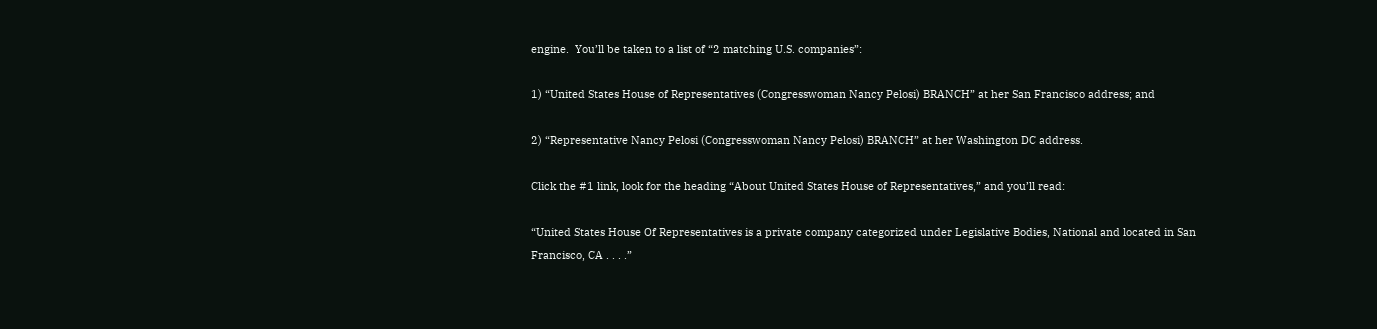engine.  You’ll be taken to a list of “2 matching U.S. companies”:

1) “United States House of Representatives (Congresswoman Nancy Pelosi) BRANCH” at her San Francisco address; and

2) “Representative Nancy Pelosi (Congresswoman Nancy Pelosi) BRANCH” at her Washington DC address.

Click the #1 link, look for the heading “About United States House of Representatives,” and you’ll read:

“United States House Of Representatives is a private company categorized under Legislative Bodies, National and located in San Francisco, CA . . . .”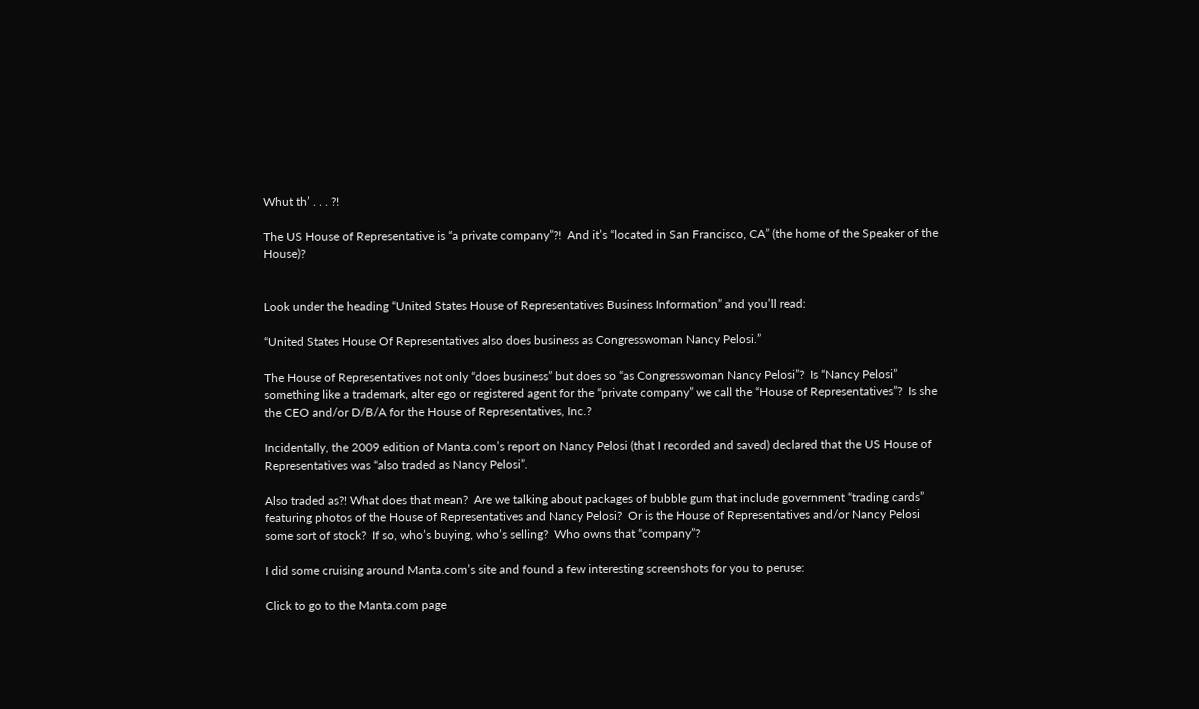Whut th’ . . . ?!

The US House of Representative is “a private company”?!  And it’s “located in San Francisco, CA” (the home of the Speaker of the House)?


Look under the heading “United States House of Representatives Business Information” and you’ll read:

“United States House Of Representatives also does business as Congresswoman Nancy Pelosi.”

The House of Representatives not only “does business” but does so “as Congresswoman Nancy Pelosi”?  Is “Nancy Pelosi” something like a trademark, alter ego or registered agent for the “private company” we call the “House of Representatives”?  Is she the CEO and/or D/B/A for the House of Representatives, Inc.?

Incidentally, the 2009 edition of Manta.com’s report on Nancy Pelosi (that I recorded and saved) declared that the US House of Representatives was “also traded as Nancy Pelosi”.

Also traded as?! What does that mean?  Are we talking about packages of bubble gum that include government “trading cards” featuring photos of the House of Representatives and Nancy Pelosi?  Or is the House of Representatives and/or Nancy Pelosi some sort of stock?  If so, who’s buying, who’s selling?  Who owns that “company”?

I did some cruising around Manta.com’s site and found a few interesting screenshots for you to peruse:

Click to go to the Manta.com page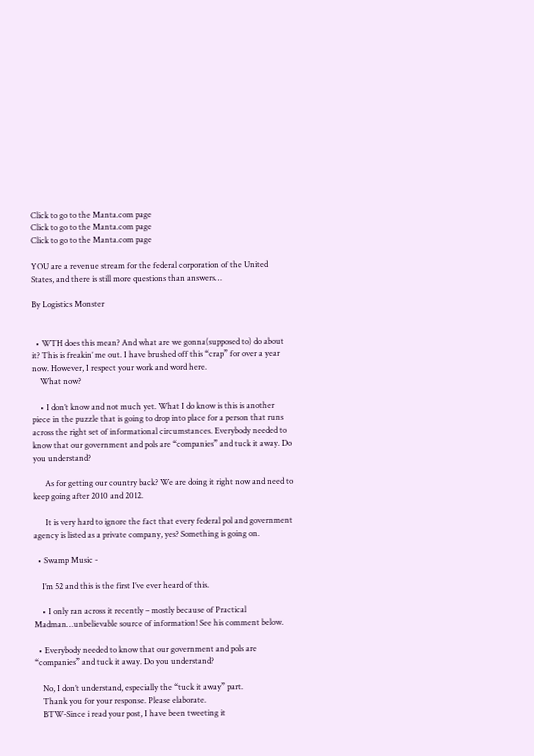Click to go to the Manta.com page
Click to go to the Manta.com page
Click to go to the Manta.com page

YOU are a revenue stream for the federal corporation of the United States, and there is still more questions than answers…

By Logistics Monster


  • WTH does this mean? And what are we gonna(supposed to) do about it? This is freakin’ me out. I have brushed off this “crap” for over a year now. However, I respect your work and word here.
    What now?

    • I don’t know and not much yet. What I do know is this is another piece in the puzzle that is going to drop into place for a person that runs across the right set of informational circumstances. Everybody needed to know that our government and pols are “companies” and tuck it away. Do you understand?

      As for getting our country back? We are doing it right now and need to keep going after 2010 and 2012.

      It is very hard to ignore the fact that every federal pol and government agency is listed as a private company, yes? Something is going on.

  • Swamp Music -

    I’m 52 and this is the first I’ve ever heard of this.

    • I only ran across it recently – mostly because of Practical Madman…unbelievable source of information! See his comment below.

  • Everybody needed to know that our government and pols are “companies” and tuck it away. Do you understand?

    No, I don’t understand, especially the “tuck it away” part.
    Thank you for your response. Please elaborate.
    BTW-Since i read your post, I have been tweeting it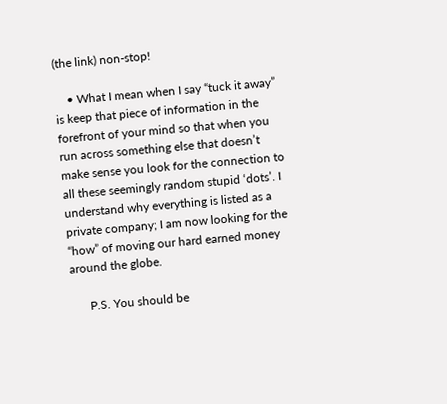(the link) non-stop!

    • What I mean when I say “tuck it away” is keep that piece of information in the forefront of your mind so that when you run across something else that doesn’t make sense you look for the connection to all these seemingly random stupid ‘dots’. I understand why everything is listed as a private company; I am now looking for the “how” of moving our hard earned money around the globe.

      P.S. You should be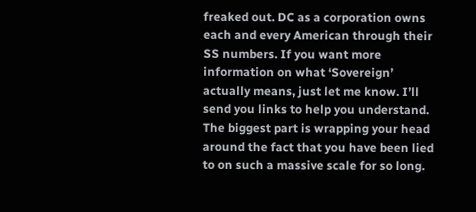freaked out. DC as a corporation owns each and every American through their SS numbers. If you want more information on what ‘Sovereign’ actually means, just let me know. I’ll send you links to help you understand. The biggest part is wrapping your head around the fact that you have been lied to on such a massive scale for so long.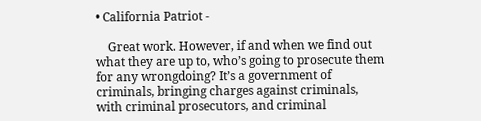• California Patriot -

    Great work. However, if and when we find out what they are up to, who’s going to prosecute them for any wrongdoing? It’s a government of criminals, bringing charges against criminals, with criminal prosecutors, and criminal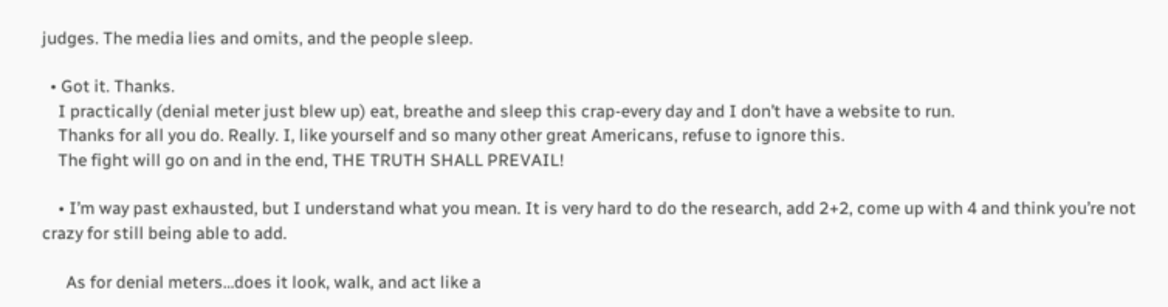judges. The media lies and omits, and the people sleep.

  • Got it. Thanks.
    I practically (denial meter just blew up) eat, breathe and sleep this crap-every day and I don’t have a website to run.
    Thanks for all you do. Really. I, like yourself and so many other great Americans, refuse to ignore this.
    The fight will go on and in the end, THE TRUTH SHALL PREVAIL!

    • I’m way past exhausted, but I understand what you mean. It is very hard to do the research, add 2+2, come up with 4 and think you’re not crazy for still being able to add.

      As for denial meters…does it look, walk, and act like a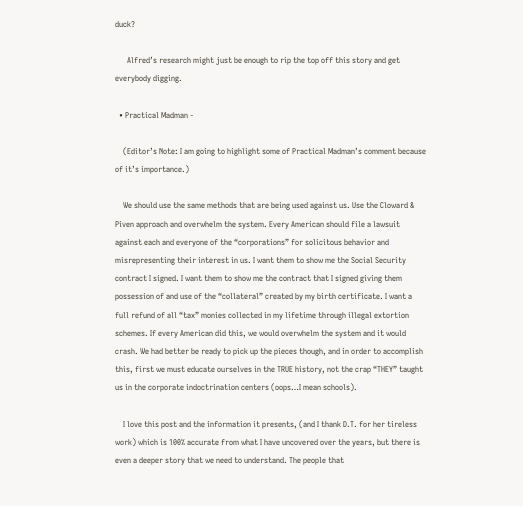duck?

      Alfred’s research might just be enough to rip the top off this story and get everybody digging.

  • Practical Madman -

    (Editor’s Note: I am going to highlight some of Practical Madman’s comment because of it’s importance.)

    We should use the same methods that are being used against us. Use the Cloward & Piven approach and overwhelm the system. Every American should file a lawsuit against each and everyone of the “corporations” for solicitous behavior and misrepresenting their interest in us. I want them to show me the Social Security contract I signed. I want them to show me the contract that I signed giving them possession of and use of the “collateral” created by my birth certificate. I want a full refund of all “tax” monies collected in my lifetime through illegal extortion schemes. If every American did this, we would overwhelm the system and it would crash. We had better be ready to pick up the pieces though, and in order to accomplish this, first we must educate ourselves in the TRUE history, not the crap “THEY” taught us in the corporate indoctrination centers (oops…I mean schools).

    I love this post and the information it presents, (and I thank D.T. for her tireless work) which is 100% accurate from what I have uncovered over the years, but there is even a deeper story that we need to understand. The people that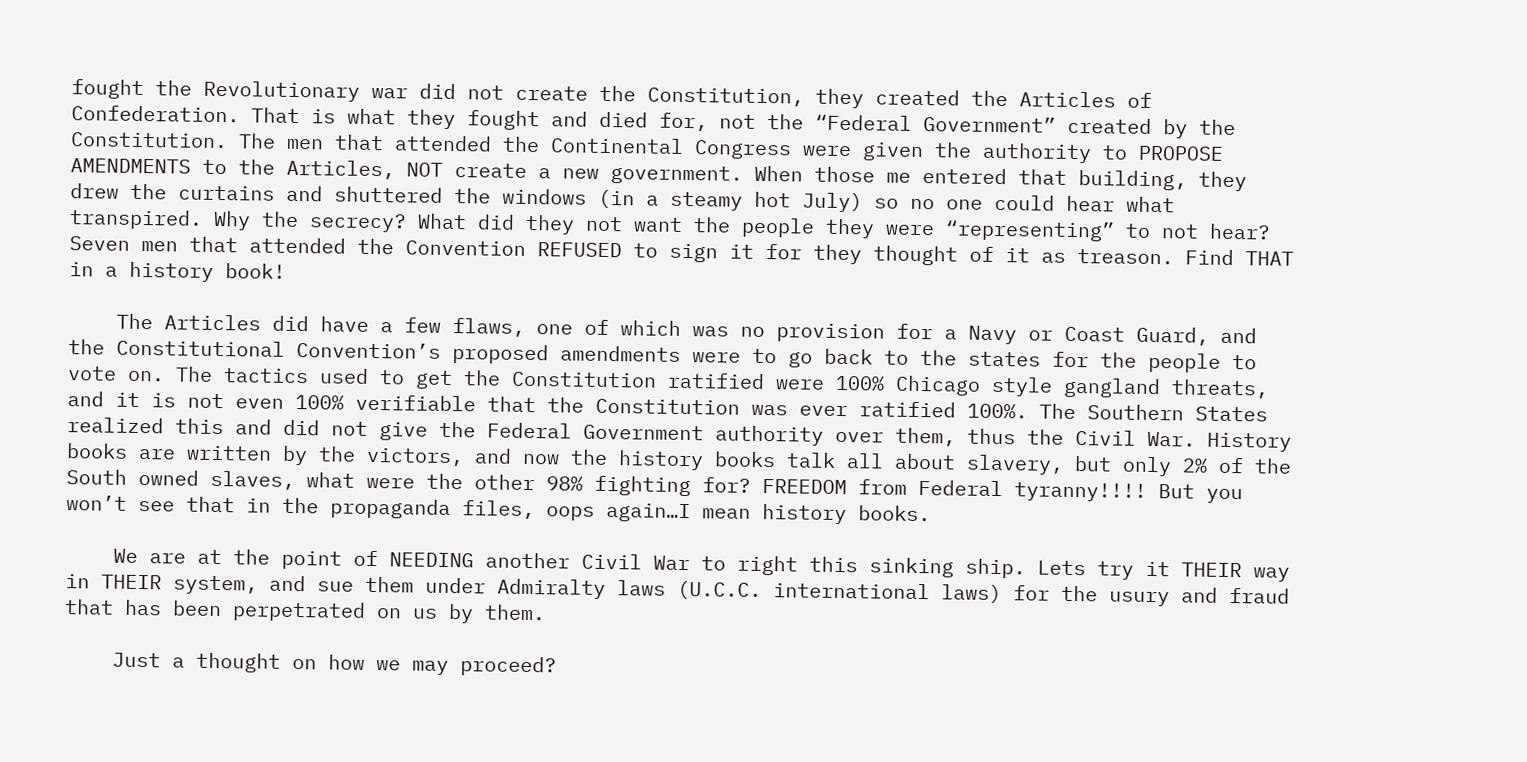fought the Revolutionary war did not create the Constitution, they created the Articles of Confederation. That is what they fought and died for, not the “Federal Government” created by the Constitution. The men that attended the Continental Congress were given the authority to PROPOSE AMENDMENTS to the Articles, NOT create a new government. When those me entered that building, they drew the curtains and shuttered the windows (in a steamy hot July) so no one could hear what transpired. Why the secrecy? What did they not want the people they were “representing” to not hear? Seven men that attended the Convention REFUSED to sign it for they thought of it as treason. Find THAT in a history book!

    The Articles did have a few flaws, one of which was no provision for a Navy or Coast Guard, and the Constitutional Convention’s proposed amendments were to go back to the states for the people to vote on. The tactics used to get the Constitution ratified were 100% Chicago style gangland threats, and it is not even 100% verifiable that the Constitution was ever ratified 100%. The Southern States realized this and did not give the Federal Government authority over them, thus the Civil War. History books are written by the victors, and now the history books talk all about slavery, but only 2% of the South owned slaves, what were the other 98% fighting for? FREEDOM from Federal tyranny!!!! But you won’t see that in the propaganda files, oops again…I mean history books.

    We are at the point of NEEDING another Civil War to right this sinking ship. Lets try it THEIR way in THEIR system, and sue them under Admiralty laws (U.C.C. international laws) for the usury and fraud that has been perpetrated on us by them.

    Just a thought on how we may proceed?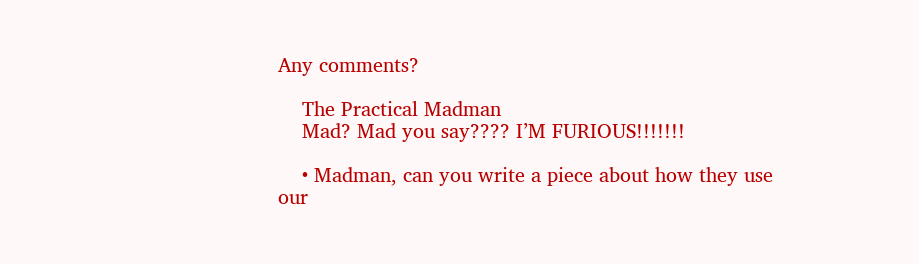Any comments?

    The Practical Madman
    Mad? Mad you say???? I’M FURIOUS!!!!!!!

    • Madman, can you write a piece about how they use our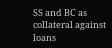SS and BC as collateral against loans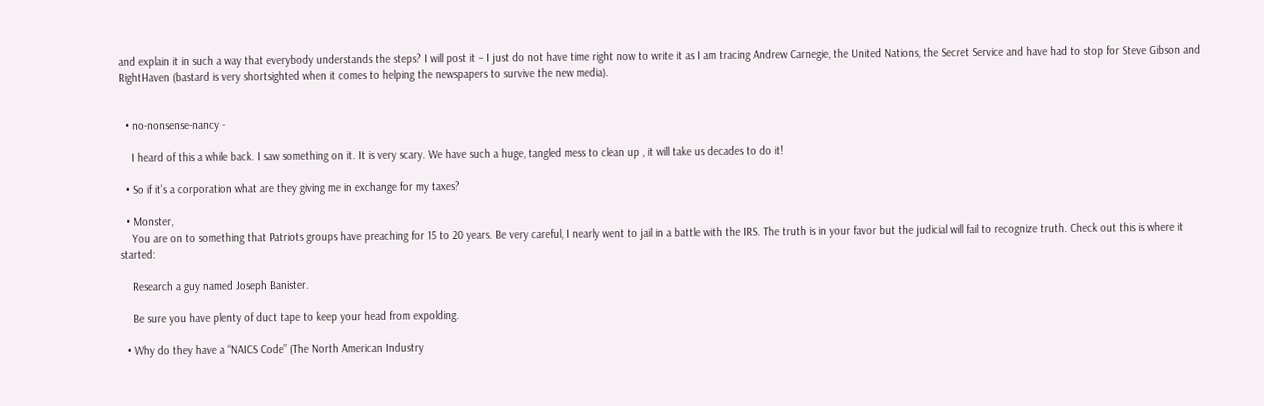and explain it in such a way that everybody understands the steps? I will post it – I just do not have time right now to write it as I am tracing Andrew Carnegie, the United Nations, the Secret Service and have had to stop for Steve Gibson and RightHaven (bastard is very shortsighted when it comes to helping the newspapers to survive the new media).


  • no-nonsense-nancy -

    I heard of this a while back. I saw something on it. It is very scary. We have such a huge, tangled mess to clean up , it will take us decades to do it!

  • So if it’s a corporation what are they giving me in exchange for my taxes?

  • Monster,
    You are on to something that Patriots groups have preaching for 15 to 20 years. Be very careful, I nearly went to jail in a battle with the IRS. The truth is in your favor but the judicial will fail to recognize truth. Check out this is where it started:

    Research a guy named Joseph Banister.

    Be sure you have plenty of duct tape to keep your head from expolding.

  • Why do they have a “NAICS Code” (The North American Industry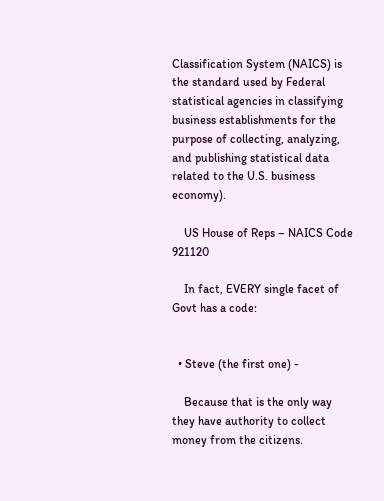Classification System (NAICS) is the standard used by Federal statistical agencies in classifying business establishments for the purpose of collecting, analyzing, and publishing statistical data related to the U.S. business economy).

    US House of Reps – NAICS Code 921120

    In fact, EVERY single facet of Govt has a code:


  • Steve (the first one) -

    Because that is the only way they have authority to collect money from the citizens.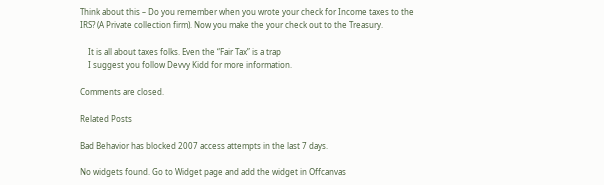Think about this – Do you remember when you wrote your check for Income taxes to the IRS? (A Private collection firm). Now you make the your check out to the Treasury.

    It is all about taxes folks. Even the “Fair Tax” is a trap
    I suggest you follow Devvy Kidd for more information.

Comments are closed.

Related Posts

Bad Behavior has blocked 2007 access attempts in the last 7 days.

No widgets found. Go to Widget page and add the widget in Offcanvas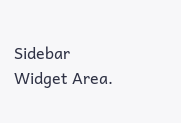Sidebar Widget Area.